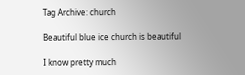Tag Archive: church

Beautiful blue ice church is beautiful

I know pretty much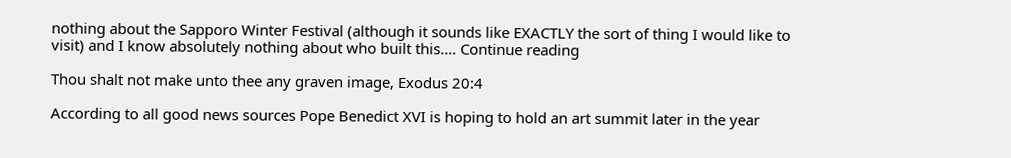nothing about the Sapporo Winter Festival (although it sounds like EXACTLY the sort of thing I would like to visit) and I know absolutely nothing about who built this.… Continue reading

Thou shalt not make unto thee any graven image, Exodus 20:4

According to all good news sources Pope Benedict XVI is hoping to hold an art summit later in the year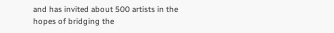and has invited about 500 artists in the hopes of bridging the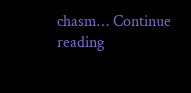chasm… Continue reading